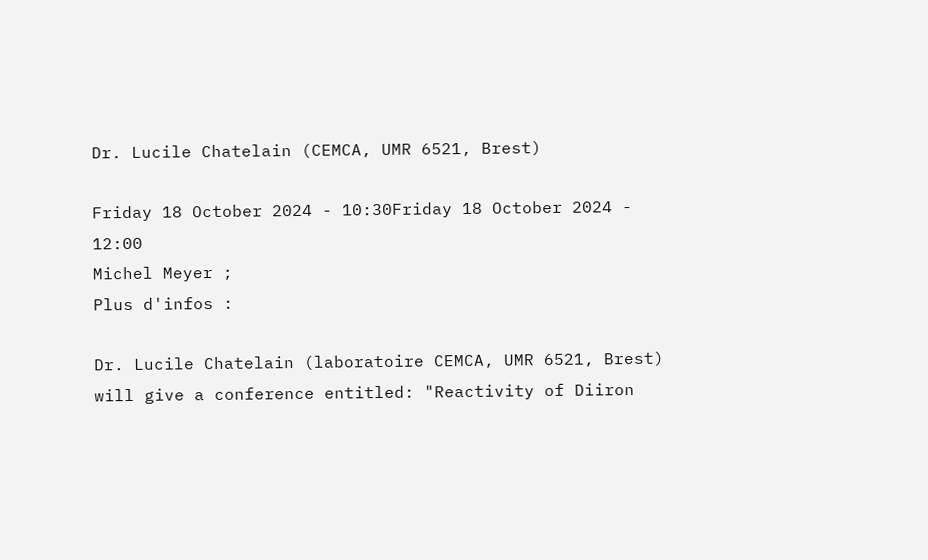Dr. Lucile Chatelain (CEMCA, UMR 6521, Brest)

Friday 18 October 2024 - 10:30Friday 18 October 2024 - 12:00
Michel Meyer ;
Plus d'infos :

Dr. Lucile Chatelain (laboratoire CEMCA, UMR 6521, Brest) will give a conference entitled: "Reactivity of Diiron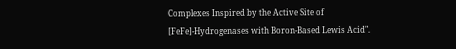Complexes Inspired by the Active Site of [FeFe]-Hydrogenases with Boron-Based Lewis Acid".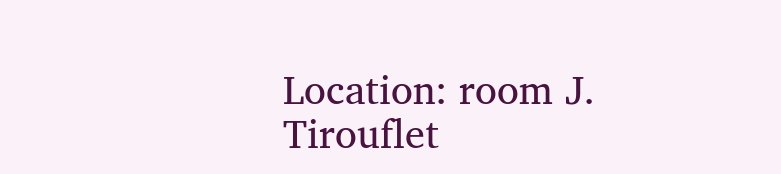Location: room J. Tirouflet